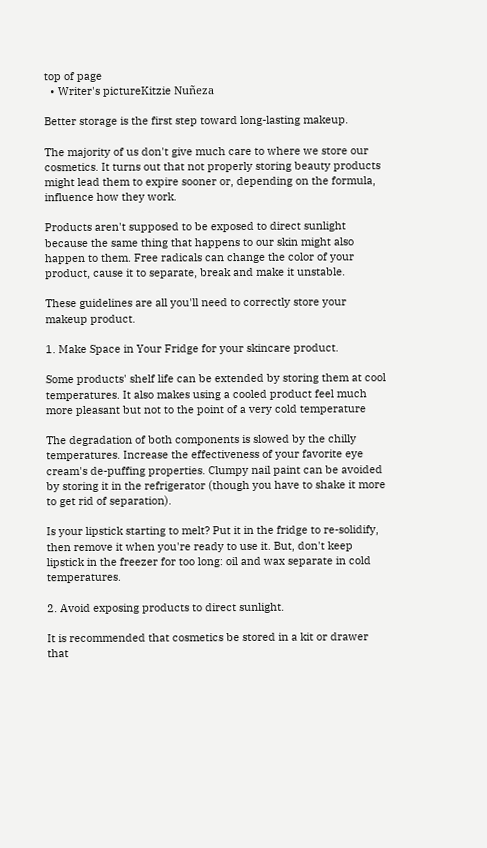top of page
  • Writer's pictureKitzie Nuñeza

Better storage is the first step toward long-lasting makeup.

The majority of us don't give much care to where we store our cosmetics. It turns out that not properly storing beauty products might lead them to expire sooner or, depending on the formula, influence how they work.

Products aren't supposed to be exposed to direct sunlight because the same thing that happens to our skin might also happen to them. Free radicals can change the color of your product, cause it to separate, break and make it unstable.

These guidelines are all you'll need to correctly store your makeup product.

1. Make Space in Your Fridge for your skincare product.

Some products' shelf life can be extended by storing them at cool temperatures. It also makes using a cooled product feel much more pleasant but not to the point of a very cold temperature

The degradation of both components is slowed by the chilly temperatures. Increase the effectiveness of your favorite eye cream's de-puffing properties. Clumpy nail paint can be avoided by storing it in the refrigerator (though you have to shake it more to get rid of separation).

Is your lipstick starting to melt? Put it in the fridge to re-solidify, then remove it when you're ready to use it. But, don't keep lipstick in the freezer for too long: oil and wax separate in cold temperatures.

2. Avoid exposing products to direct sunlight.

It is recommended that cosmetics be stored in a kit or drawer that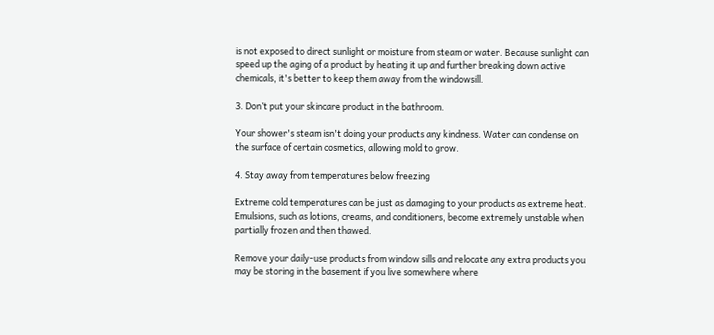is not exposed to direct sunlight or moisture from steam or water. Because sunlight can speed up the aging of a product by heating it up and further breaking down active chemicals, it's better to keep them away from the windowsill.

3. Don’t put your skincare product in the bathroom.

Your shower's steam isn't doing your products any kindness. Water can condense on the surface of certain cosmetics, allowing mold to grow.

4. Stay away from temperatures below freezing

Extreme cold temperatures can be just as damaging to your products as extreme heat. Emulsions, such as lotions, creams, and conditioners, become extremely unstable when partially frozen and then thawed.

Remove your daily-use products from window sills and relocate any extra products you may be storing in the basement if you live somewhere where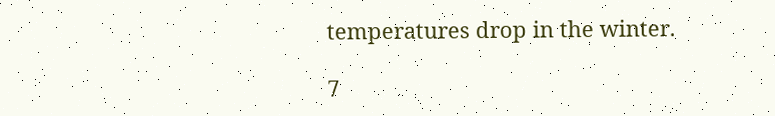temperatures drop in the winter.

7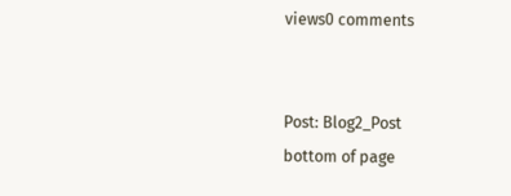views0 comments


Post: Blog2_Post
bottom of page